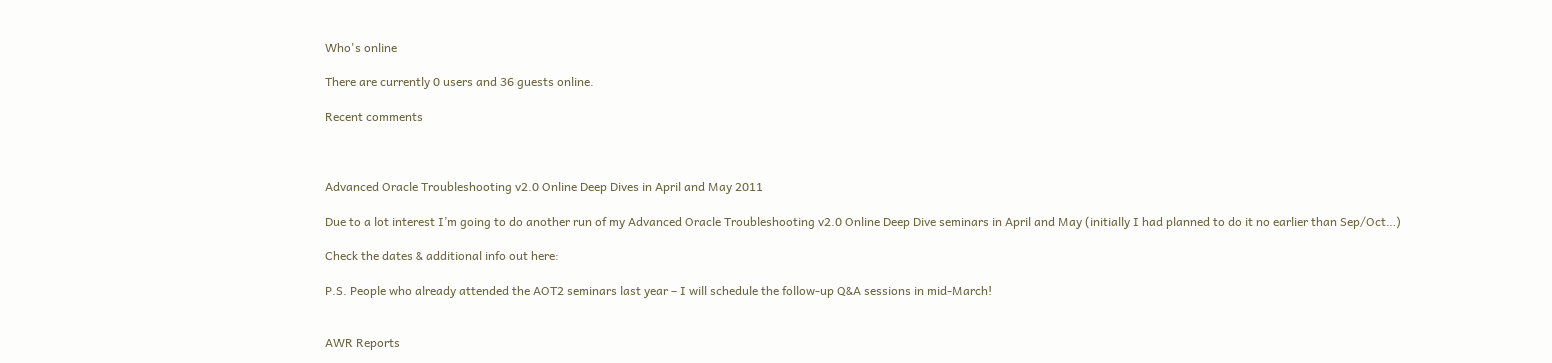Who's online

There are currently 0 users and 36 guests online.

Recent comments



Advanced Oracle Troubleshooting v2.0 Online Deep Dives in April and May 2011

Due to a lot interest I’m going to do another run of my Advanced Oracle Troubleshooting v2.0 Online Deep Dive seminars in April and May (initially I had planned to do it no earlier than Sep/Oct…)

Check the dates & additional info out here:

P.S. People who already attended the AOT2 seminars last year – I will schedule the follow-up Q&A sessions in mid-March!


AWR Reports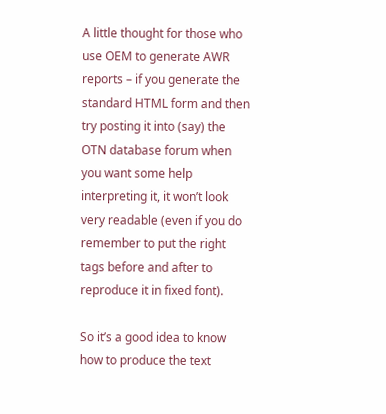A little thought for those who use OEM to generate AWR reports – if you generate the standard HTML form and then try posting it into (say) the OTN database forum when you want some help interpreting it, it won’t look very readable (even if you do remember to put the right tags before and after to reproduce it in fixed font).

So it’s a good idea to know how to produce the text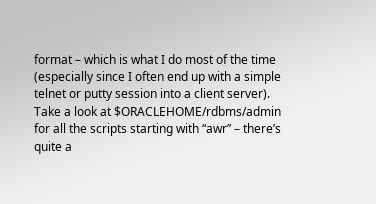format – which is what I do most of the time (especially since I often end up with a simple telnet or putty session into a client server). Take a look at $ORACLEHOME/rdbms/admin for all the scripts starting with “awr” – there’s quite a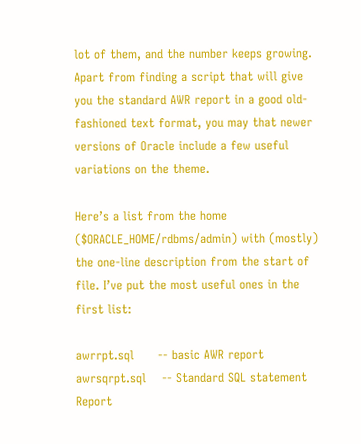lot of them, and the number keeps growing. Apart from finding a script that will give you the standard AWR report in a good old-fashioned text format, you may that newer versions of Oracle include a few useful variations on the theme.

Here’s a list from the home ($ORACLE_HOME/rdbms/admin) with (mostly) the one-line description from the start of file. I’ve put the most useful ones in the first list:

awrrpt.sql      -- basic AWR report
awrsqrpt.sql    -- Standard SQL statement Report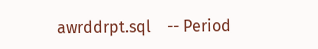awrddrpt.sql    -- Period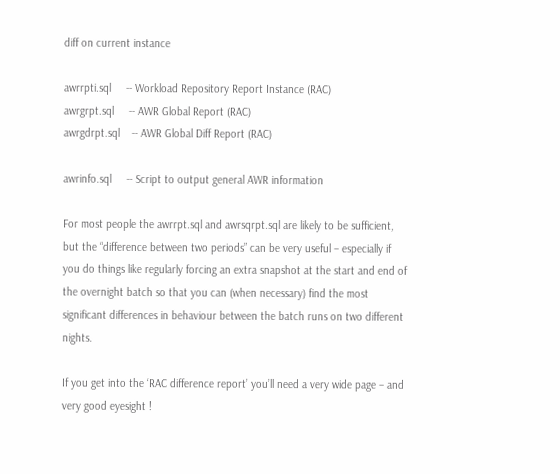diff on current instance

awrrpti.sql     -- Workload Repository Report Instance (RAC)
awrgrpt.sql     -- AWR Global Report (RAC)
awrgdrpt.sql    -- AWR Global Diff Report (RAC)

awrinfo.sql     -- Script to output general AWR information

For most people the awrrpt.sql and awrsqrpt.sql are likely to be sufficient, but the “difference between two periods” can be very useful – especially if you do things like regularly forcing an extra snapshot at the start and end of the overnight batch so that you can (when necessary) find the most significant differences in behaviour between the batch runs on two different nights.

If you get into the ‘RAC difference report’ you’ll need a very wide page – and very good eyesight !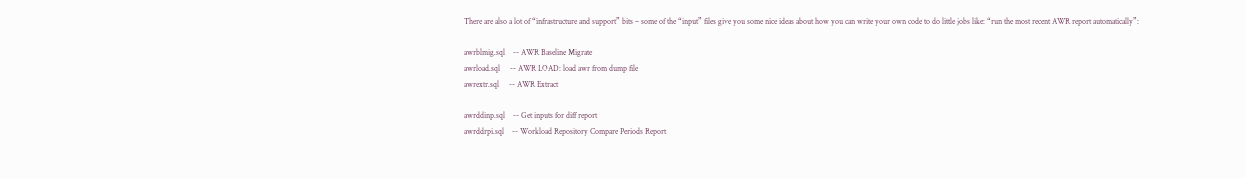There are also a lot of “infrastructure and support” bits – some of the “input” files give you some nice ideas about how you can write your own code to do little jobs like: “run the most recent AWR report automatically”:

awrblmig.sql    -- AWR Baseline Migrate
awrload.sql     -- AWR LOAD: load awr from dump file
awrextr.sql     -- AWR Extract

awrddinp.sql    -- Get inputs for diff report
awrddrpi.sql    -- Workload Repository Compare Periods Report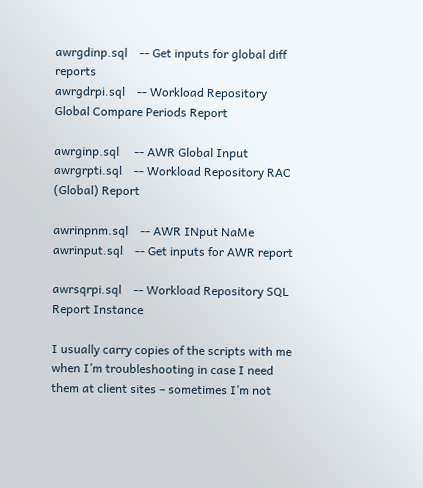awrgdinp.sql    -- Get inputs for global diff reports
awrgdrpi.sql    -- Workload Repository Global Compare Periods Report

awrginp.sql     -- AWR Global Input
awrgrpti.sql    -- Workload Repository RAC (Global) Report

awrinpnm.sql    -- AWR INput NaMe
awrinput.sql    -- Get inputs for AWR report

awrsqrpi.sql    -- Workload Repository SQL Report Instance

I usually carry copies of the scripts with me when I’m troubleshooting in case I need them at client sites – sometimes I’m not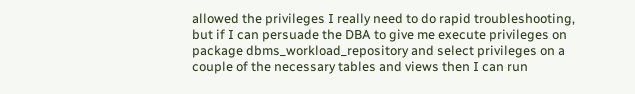allowed the privileges I really need to do rapid troubleshooting, but if I can persuade the DBA to give me execute privileges on package dbms_workload_repository and select privileges on a couple of the necessary tables and views then I can run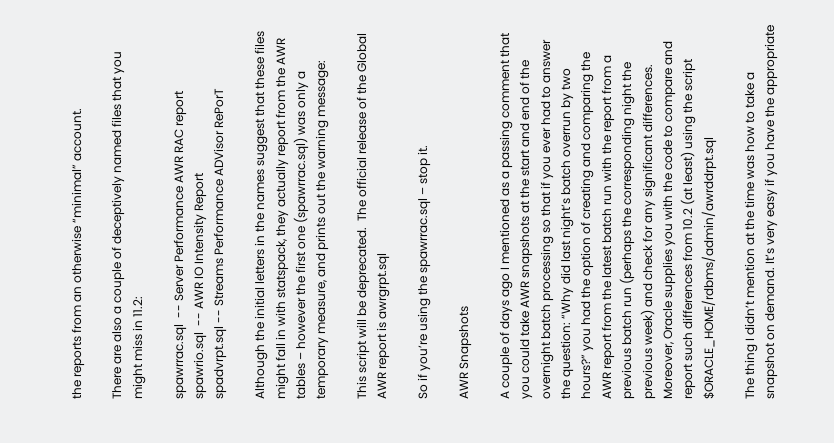the reports from an otherwise “minimal” account.

There are also a couple of deceptively named files that you might miss in 11.2:

spawrrac.sql  -- Server Performance AWR RAC report
spawrio.sql  -- AWR IO Intensity Report
spadvrpt.sql -- Streams Performance ADVisor RePorT

Although the initial letters in the names suggest that these files might fall in with statspack, they actually report from the AWR tables – however the first one (spawrrac.sql) was only a temporary measure, and prints out the warning message:

This script will be deprecated.  The official release of the Global AWR report is awrgrpt.sql

So if you’re using the spawrrac.sql – stop it.

AWR Snapshots

A couple of days ago I mentioned as a passing comment that you could take AWR snapshots at the start and end of the overnight batch processing so that if you ever had to answer the question: “Why did last night’s batch overrun by two hours?” you had the option of creating and comparing the AWR report from the latest batch run with the report from a previous batch run (perhaps the corresponding night the previous week) and check for any significant differences. Moreover, Oracle supplies you with the code to compare and report such differences from 10.2 (at least) using the script $ORACLE_HOME/rdbms/admin/awrddrpt.sql

The thing I didn’t mention at the time was how to take a snapshot on demand. It’s very easy if you have the appropriate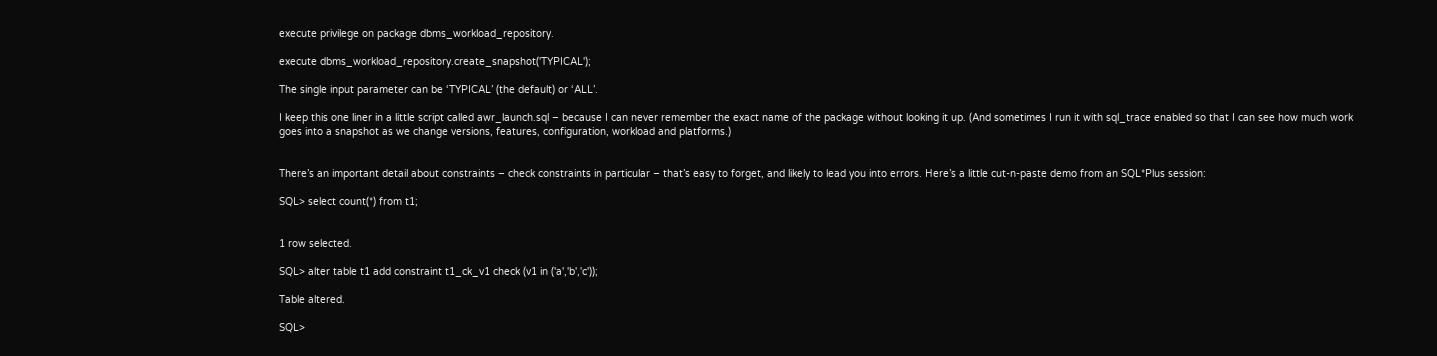execute privilege on package dbms_workload_repository.

execute dbms_workload_repository.create_snapshot('TYPICAL');

The single input parameter can be ‘TYPICAL’ (the default) or ‘ALL’.

I keep this one liner in a little script called awr_launch.sql – because I can never remember the exact name of the package without looking it up. (And sometimes I run it with sql_trace enabled so that I can see how much work goes into a snapshot as we change versions, features, configuration, workload and platforms.)


There’s an important detail about constraints – check constraints in particular – that’s easy to forget, and likely to lead you into errors. Here’s a little cut-n-paste demo from an SQL*Plus session:

SQL> select count(*) from t1;


1 row selected.

SQL> alter table t1 add constraint t1_ck_v1 check (v1 in ('a','b','c'));

Table altered.

SQL>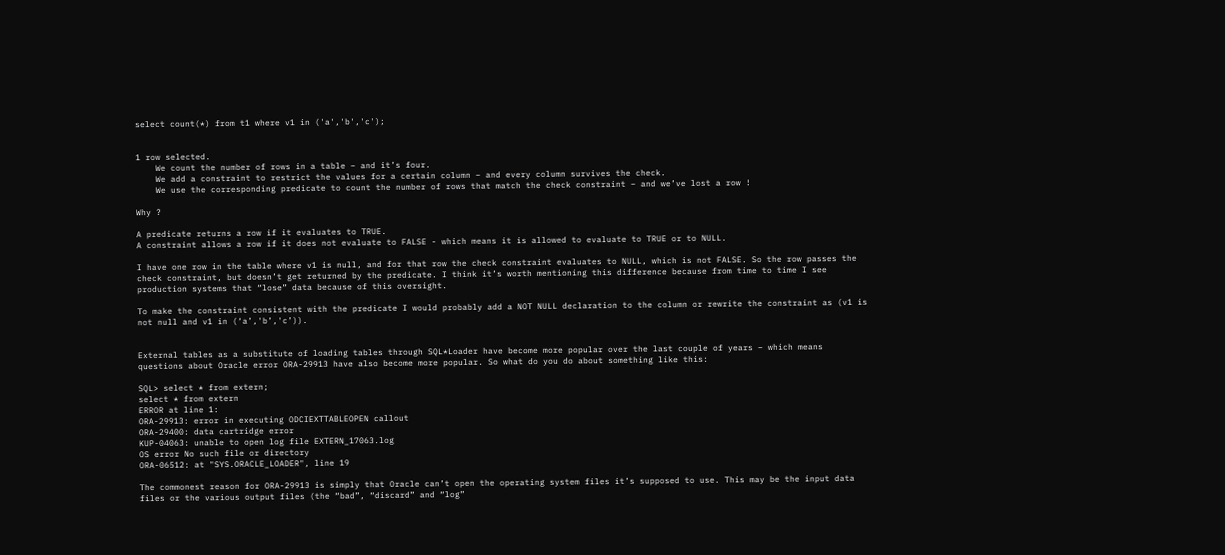select count(*) from t1 where v1 in ('a','b','c');


1 row selected.
    We count the number of rows in a table – and it’s four.
    We add a constraint to restrict the values for a certain column – and every column survives the check.
    We use the corresponding predicate to count the number of rows that match the check constraint – and we’ve lost a row !

Why ?

A predicate returns a row if it evaluates to TRUE.
A constraint allows a row if it does not evaluate to FALSE - which means it is allowed to evaluate to TRUE or to NULL.

I have one row in the table where v1 is null, and for that row the check constraint evaluates to NULL, which is not FALSE. So the row passes the check constraint, but doesn’t get returned by the predicate. I think it’s worth mentioning this difference because from time to time I see production systems that “lose” data because of this oversight.

To make the constraint consistent with the predicate I would probably add a NOT NULL declaration to the column or rewrite the constraint as (v1 is not null and v1 in (‘a’,'b’,'c’)).


External tables as a substitute of loading tables through SQL*Loader have become more popular over the last couple of years – which means questions about Oracle error ORA-29913 have also become more popular. So what do you do about something like this:

SQL> select * from extern;
select * from extern
ERROR at line 1:
ORA-29913: error in executing ODCIEXTTABLEOPEN callout
ORA-29400: data cartridge error
KUP-04063: unable to open log file EXTERN_17063.log
OS error No such file or directory
ORA-06512: at "SYS.ORACLE_LOADER", line 19

The commonest reason for ORA-29913 is simply that Oracle can’t open the operating system files it’s supposed to use. This may be the input data files or the various output files (the “bad”, “discard” and “log”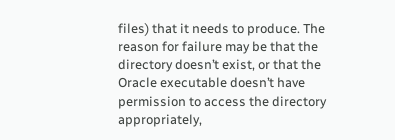files) that it needs to produce. The reason for failure may be that the directory doesn’t exist, or that the Oracle executable doesn’t have permission to access the directory appropriately,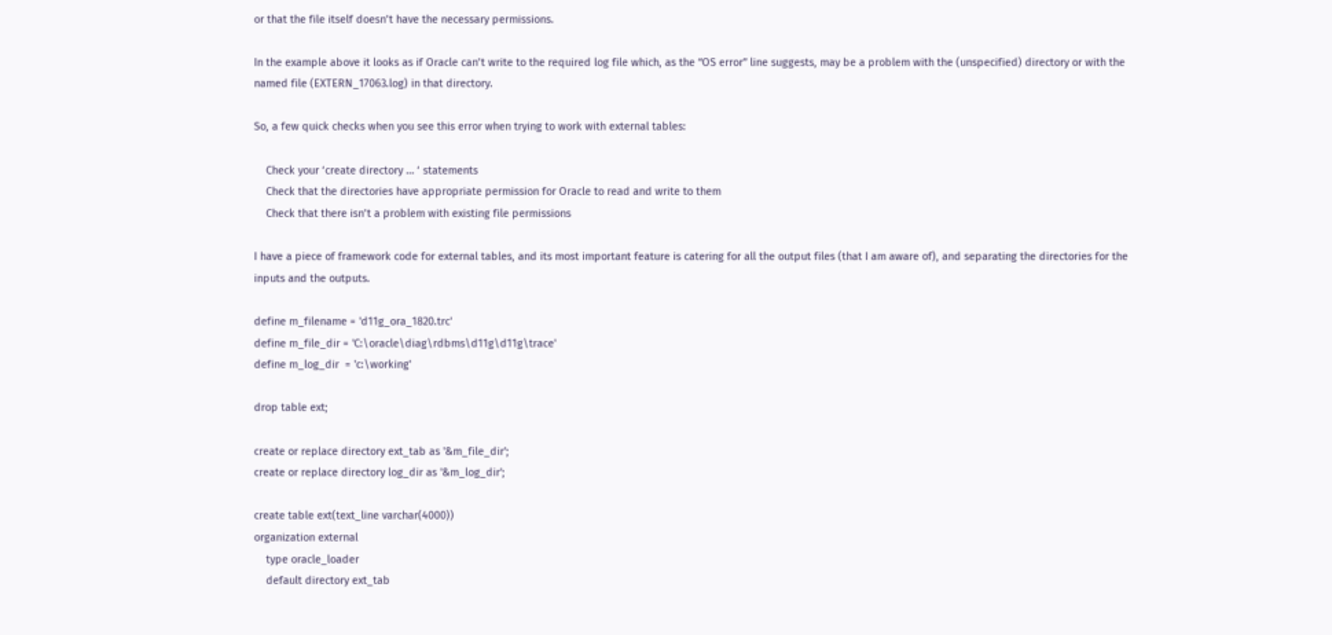or that the file itself doesn’t have the necessary permissions.

In the example above it looks as if Oracle can’t write to the required log file which, as the “OS error” line suggests, may be a problem with the (unspecified) directory or with the named file (EXTERN_17063.log) in that directory.

So, a few quick checks when you see this error when trying to work with external tables:

    Check your ‘create directory … ‘ statements
    Check that the directories have appropriate permission for Oracle to read and write to them
    Check that there isn’t a problem with existing file permissions

I have a piece of framework code for external tables, and its most important feature is catering for all the output files (that I am aware of), and separating the directories for the inputs and the outputs.

define m_filename = 'd11g_ora_1820.trc'
define m_file_dir = 'C:\oracle\diag\rdbms\d11g\d11g\trace'
define m_log_dir  = 'c:\working'

drop table ext;

create or replace directory ext_tab as '&m_file_dir';
create or replace directory log_dir as '&m_log_dir';

create table ext(text_line varchar(4000))
organization external
    type oracle_loader
    default directory ext_tab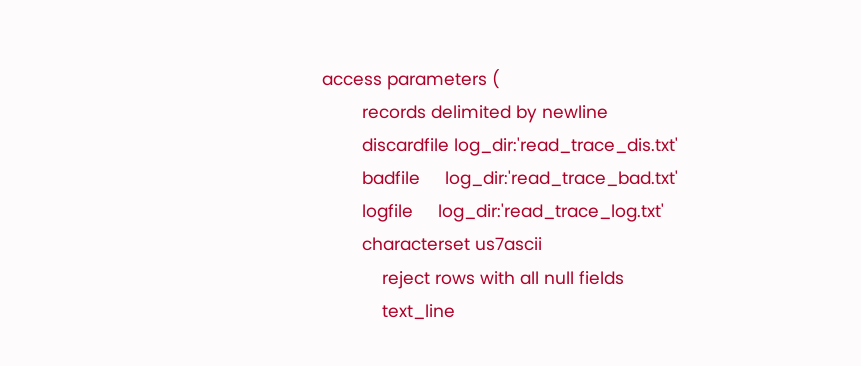access parameters (
        records delimited by newline
        discardfile log_dir:'read_trace_dis.txt'
        badfile     log_dir:'read_trace_bad.txt'
        logfile     log_dir:'read_trace_log.txt'
        characterset us7ascii
            reject rows with all null fields
            text_line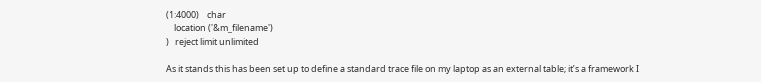(1:4000)    char
    location ('&m_filename')
)   reject limit unlimited

As it stands this has been set up to define a standard trace file on my laptop as an external table; it’s a framework I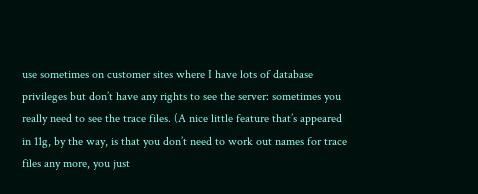use sometimes on customer sites where I have lots of database privileges but don’t have any rights to see the server: sometimes you really need to see the trace files. (A nice little feature that’s appeared in 11g, by the way, is that you don’t need to work out names for trace files any more, you just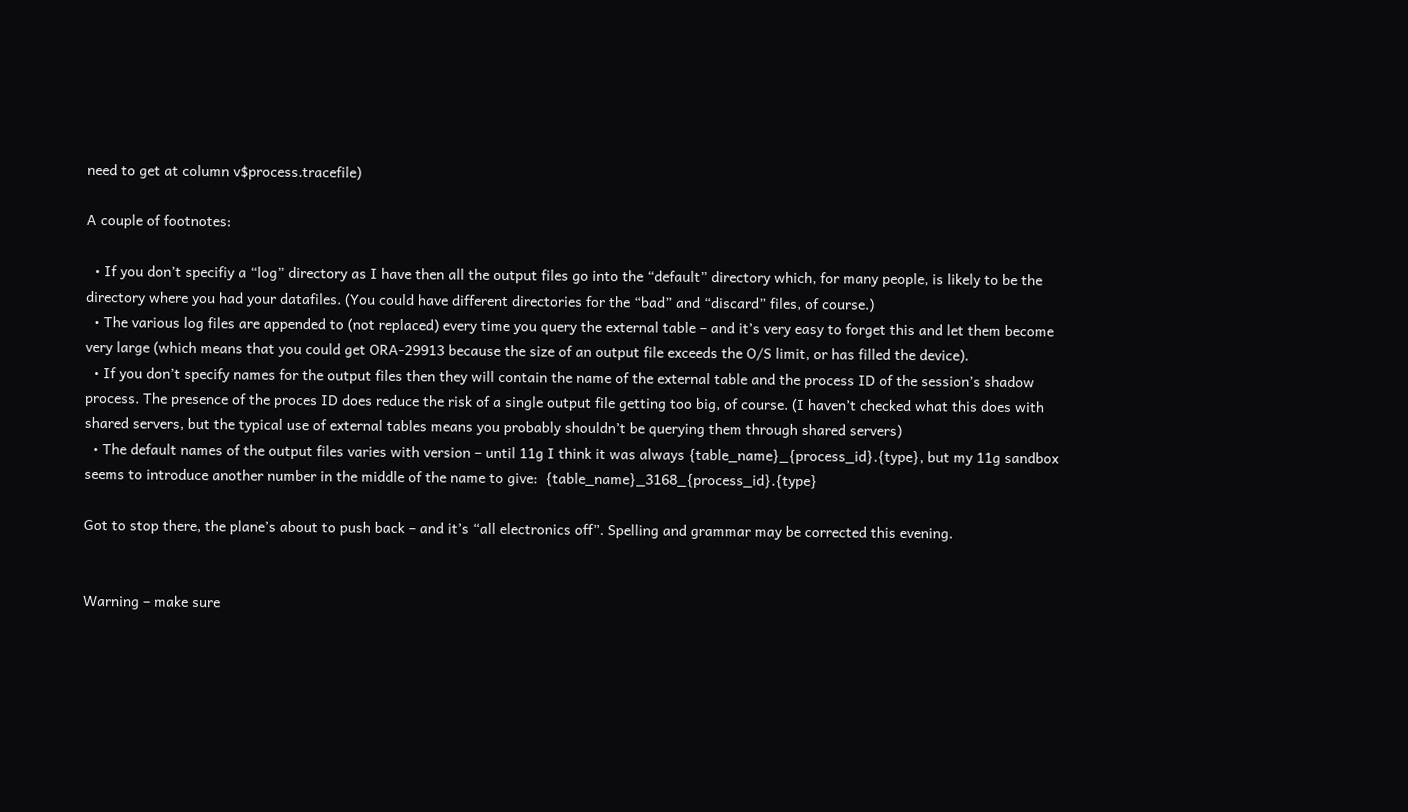need to get at column v$process.tracefile)

A couple of footnotes:

  • If you don’t specifiy a “log” directory as I have then all the output files go into the “default” directory which, for many people, is likely to be the directory where you had your datafiles. (You could have different directories for the “bad” and “discard” files, of course.)
  • The various log files are appended to (not replaced) every time you query the external table – and it’s very easy to forget this and let them become very large (which means that you could get ORA-29913 because the size of an output file exceeds the O/S limit, or has filled the device).
  • If you don’t specify names for the output files then they will contain the name of the external table and the process ID of the session’s shadow process. The presence of the proces ID does reduce the risk of a single output file getting too big, of course. (I haven’t checked what this does with shared servers, but the typical use of external tables means you probably shouldn’t be querying them through shared servers)
  • The default names of the output files varies with version – until 11g I think it was always {table_name}_{process_id}.{type}, but my 11g sandbox seems to introduce another number in the middle of the name to give:  {table_name}_3168_{process_id}.{type}

Got to stop there, the plane’s about to push back – and it’s “all electronics off”. Spelling and grammar may be corrected this evening.


Warning – make sure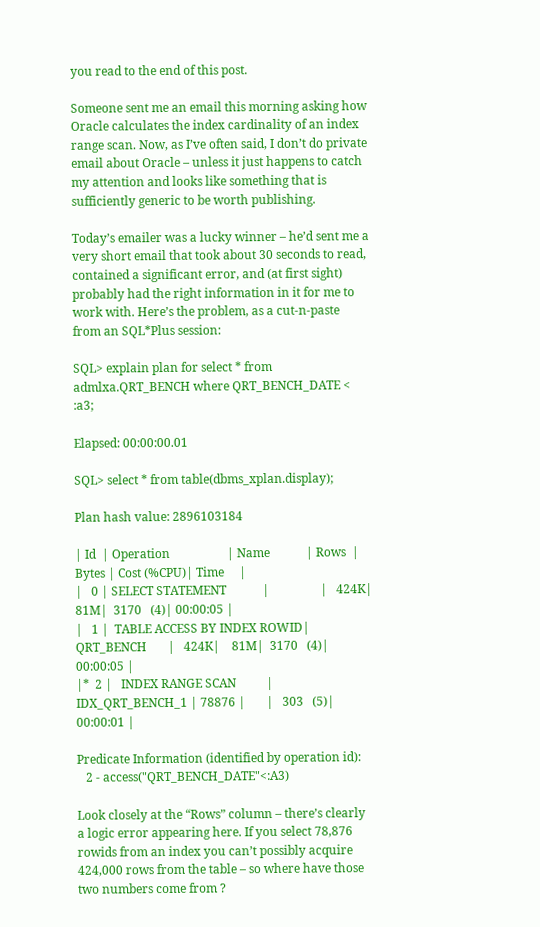you read to the end of this post.

Someone sent me an email this morning asking how Oracle calculates the index cardinality of an index range scan. Now, as I’ve often said, I don’t do private email about Oracle – unless it just happens to catch my attention and looks like something that is sufficiently generic to be worth publishing.

Today’s emailer was a lucky winner – he’d sent me a very short email that took about 30 seconds to read, contained a significant error, and (at first sight) probably had the right information in it for me to work with. Here’s the problem, as a cut-n-paste from an SQL*Plus session:

SQL> explain plan for select * from admlxa.QRT_BENCH where QRT_BENCH_DATE < :a3;

Elapsed: 00:00:00.01

SQL> select * from table(dbms_xplan.display);

Plan hash value: 2896103184

| Id  | Operation                   | Name            | Rows  | Bytes | Cost (%CPU)| Time     |
|   0 | SELECT STATEMENT            |                 |   424K|    81M|  3170   (4)| 00:00:05 |
|   1 |  TABLE ACCESS BY INDEX ROWID| QRT_BENCH       |   424K|    81M|  3170   (4)| 00:00:05 |
|*  2 |   INDEX RANGE SCAN          | IDX_QRT_BENCH_1 | 78876 |       |   303   (5)| 00:00:01 |

Predicate Information (identified by operation id):
   2 - access("QRT_BENCH_DATE"<:A3)

Look closely at the “Rows” column – there’s clearly a logic error appearing here. If you select 78,876 rowids from an index you can’t possibly acquire 424,000 rows from the table – so where have those two numbers come from ?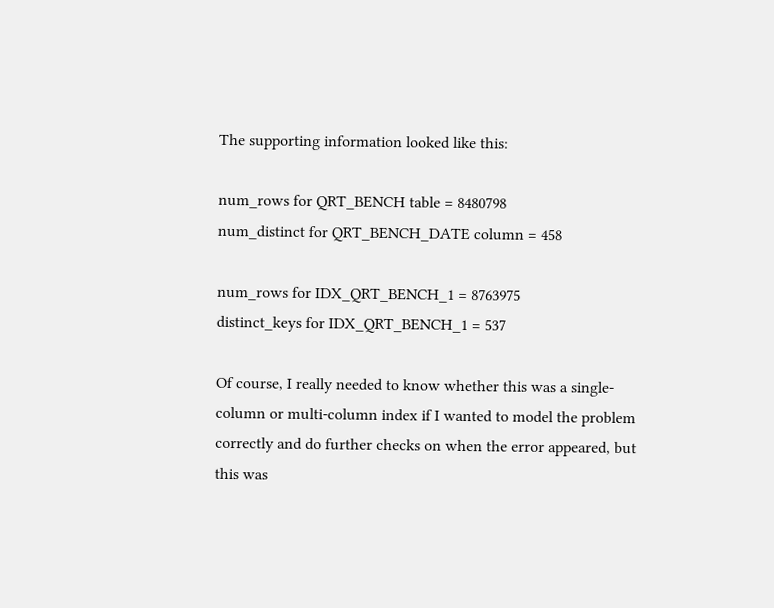The supporting information looked like this:

num_rows for QRT_BENCH table = 8480798
num_distinct for QRT_BENCH_DATE column = 458

num_rows for IDX_QRT_BENCH_1 = 8763975
distinct_keys for IDX_QRT_BENCH_1 = 537

Of course, I really needed to know whether this was a single-column or multi-column index if I wanted to model the problem correctly and do further checks on when the error appeared, but this was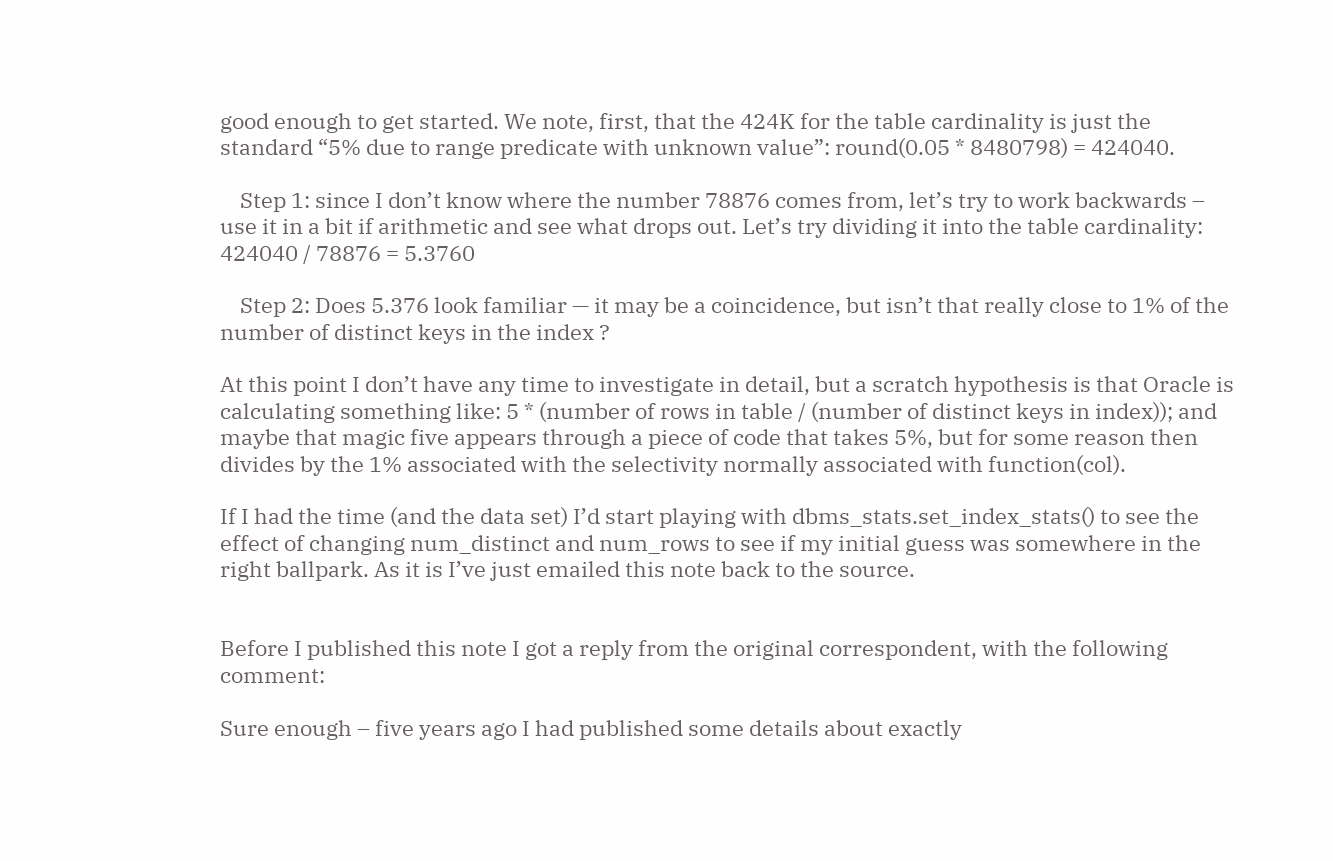good enough to get started. We note, first, that the 424K for the table cardinality is just the standard “5% due to range predicate with unknown value”: round(0.05 * 8480798) = 424040.

    Step 1: since I don’t know where the number 78876 comes from, let’s try to work backwards – use it in a bit if arithmetic and see what drops out. Let’s try dividing it into the table cardinality: 424040 / 78876 = 5.3760

    Step 2: Does 5.376 look familiar — it may be a coincidence, but isn’t that really close to 1% of the number of distinct keys in the index ?

At this point I don’t have any time to investigate in detail, but a scratch hypothesis is that Oracle is calculating something like: 5 * (number of rows in table / (number of distinct keys in index)); and maybe that magic five appears through a piece of code that takes 5%, but for some reason then divides by the 1% associated with the selectivity normally associated with function(col).

If I had the time (and the data set) I’d start playing with dbms_stats.set_index_stats() to see the effect of changing num_distinct and num_rows to see if my initial guess was somewhere in the right ballpark. As it is I’ve just emailed this note back to the source.


Before I published this note I got a reply from the original correspondent, with the following comment:

Sure enough – five years ago I had published some details about exactly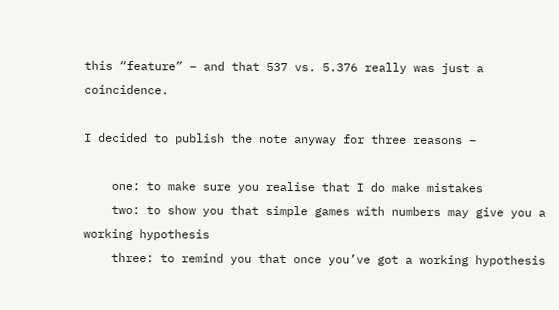this “feature” – and that 537 vs. 5.376 really was just a coincidence.

I decided to publish the note anyway for three reasons –

    one: to make sure you realise that I do make mistakes
    two: to show you that simple games with numbers may give you a working hypothesis
    three: to remind you that once you’ve got a working hypothesis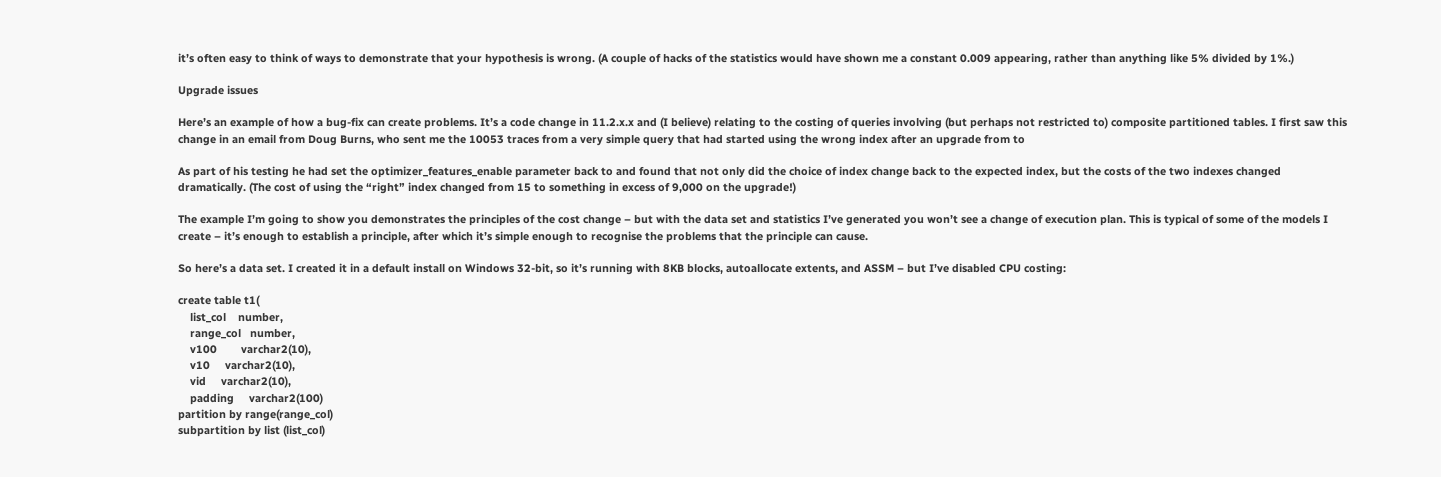it’s often easy to think of ways to demonstrate that your hypothesis is wrong. (A couple of hacks of the statistics would have shown me a constant 0.009 appearing, rather than anything like 5% divided by 1%.)

Upgrade issues

Here’s an example of how a bug-fix can create problems. It’s a code change in 11.2.x.x and (I believe) relating to the costing of queries involving (but perhaps not restricted to) composite partitioned tables. I first saw this change in an email from Doug Burns, who sent me the 10053 traces from a very simple query that had started using the wrong index after an upgrade from to

As part of his testing he had set the optimizer_features_enable parameter back to and found that not only did the choice of index change back to the expected index, but the costs of the two indexes changed dramatically. (The cost of using the “right” index changed from 15 to something in excess of 9,000 on the upgrade!)

The example I’m going to show you demonstrates the principles of the cost change – but with the data set and statistics I’ve generated you won’t see a change of execution plan. This is typical of some of the models I create – it’s enough to establish a principle, after which it’s simple enough to recognise the problems that the principle can cause.

So here’s a data set. I created it in a default install on Windows 32-bit, so it’s running with 8KB blocks, autoallocate extents, and ASSM – but I’ve disabled CPU costing:

create table t1(
    list_col    number,
    range_col   number,
    v100        varchar2(10),
    v10     varchar2(10),
    vid     varchar2(10),
    padding     varchar2(100)
partition by range(range_col)
subpartition by list (list_col)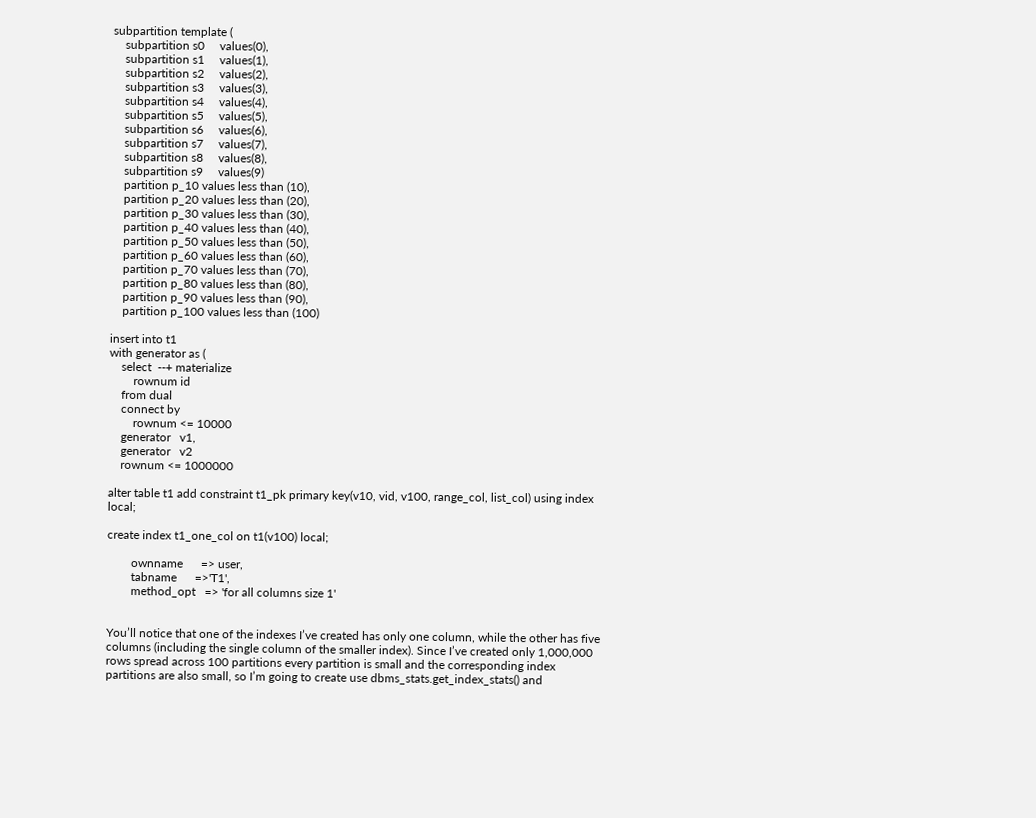subpartition template (
    subpartition s0     values(0),
    subpartition s1     values(1),
    subpartition s2     values(2),
    subpartition s3     values(3),
    subpartition s4     values(4),
    subpartition s5     values(5),
    subpartition s6     values(6),
    subpartition s7     values(7),
    subpartition s8     values(8),
    subpartition s9     values(9)
    partition p_10 values less than (10),
    partition p_20 values less than (20),
    partition p_30 values less than (30),
    partition p_40 values less than (40),
    partition p_50 values less than (50),
    partition p_60 values less than (60),
    partition p_70 values less than (70),
    partition p_80 values less than (80),
    partition p_90 values less than (90),
    partition p_100 values less than (100)

insert into t1
with generator as (
    select  --+ materialize
        rownum id
    from dual
    connect by
        rownum <= 10000
    generator   v1,
    generator   v2
    rownum <= 1000000

alter table t1 add constraint t1_pk primary key(v10, vid, v100, range_col, list_col) using index local;

create index t1_one_col on t1(v100) local;

        ownname      => user,
        tabname      =>'T1',
        method_opt   => 'for all columns size 1'


You’ll notice that one of the indexes I’ve created has only one column, while the other has five columns (including the single column of the smaller index). Since I’ve created only 1,000,000 rows spread across 100 partitions every partition is small and the corresponding index partitions are also small, so I’m going to create use dbms_stats.get_index_stats() and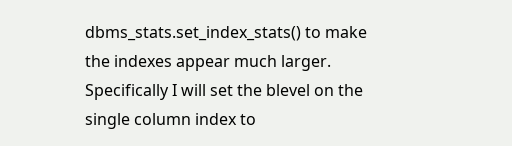dbms_stats.set_index_stats() to make the indexes appear much larger. Specifically I will set the blevel on the single column index to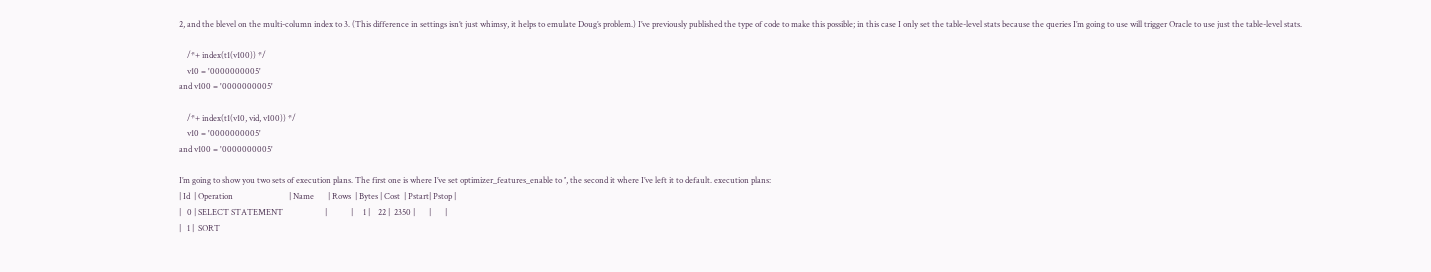2, and the blevel on the multi-column index to 3. (This difference in settings isn’t just whimsy, it helps to emulate Doug’s problem.) I’ve previously published the type of code to make this possible; in this case I only set the table-level stats because the queries I’m going to use will trigger Oracle to use just the table-level stats.

    /*+ index(t1(v100)) */
    v10 = '0000000005'
and v100 = '0000000005'

    /*+ index(t1(v10, vid, v100)) */
    v10 = '0000000005'
and v100 = '0000000005'

I’m going to show you two sets of execution plans. The first one is where I’ve set optimizer_features_enable to ’′, the second it where I’ve left it to default. execution plans:
| Id  | Operation                            | Name       | Rows  | Bytes | Cost  | Pstart| Pstop |
|   0 | SELECT STATEMENT                     |            |     1 |    22 |  2350 |       |       |
|   1 |  SORT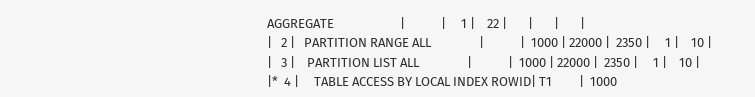AGGREGATE                      |            |     1 |    22 |       |       |       |
|   2 |   PARTITION RANGE ALL                |            |  1000 | 22000 |  2350 |     1 |    10 |
|   3 |    PARTITION LIST ALL                |            |  1000 | 22000 |  2350 |     1 |    10 |
|*  4 |     TABLE ACCESS BY LOCAL INDEX ROWID| T1         |  1000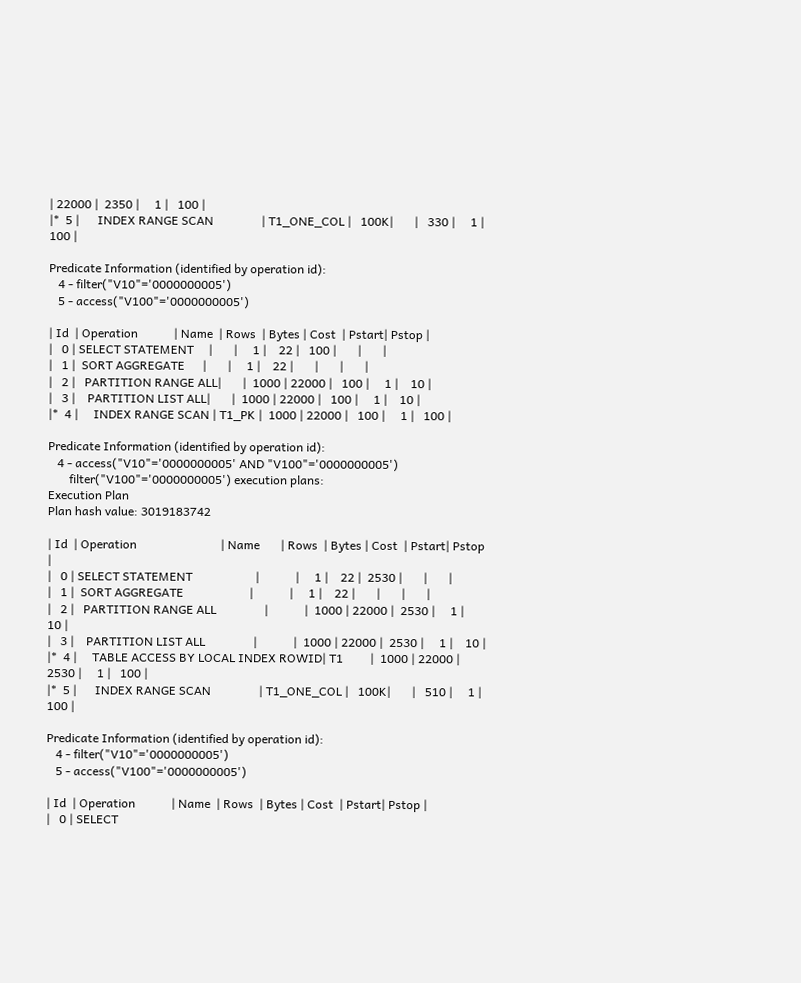| 22000 |  2350 |     1 |   100 |
|*  5 |      INDEX RANGE SCAN                | T1_ONE_COL |   100K|       |   330 |     1 |   100 |

Predicate Information (identified by operation id):
   4 - filter("V10"='0000000005')
   5 - access("V100"='0000000005')

| Id  | Operation            | Name  | Rows  | Bytes | Cost  | Pstart| Pstop |
|   0 | SELECT STATEMENT     |       |     1 |    22 |   100 |       |       |
|   1 |  SORT AGGREGATE      |       |     1 |    22 |       |       |       |
|   2 |   PARTITION RANGE ALL|       |  1000 | 22000 |   100 |     1 |    10 |
|   3 |    PARTITION LIST ALL|       |  1000 | 22000 |   100 |     1 |    10 |
|*  4 |     INDEX RANGE SCAN | T1_PK |  1000 | 22000 |   100 |     1 |   100 |

Predicate Information (identified by operation id):
   4 - access("V10"='0000000005' AND "V100"='0000000005')
       filter("V100"='0000000005') execution plans:
Execution Plan
Plan hash value: 3019183742

| Id  | Operation                            | Name       | Rows  | Bytes | Cost  | Pstart| Pstop |
|   0 | SELECT STATEMENT                     |            |     1 |    22 |  2530 |       |       |
|   1 |  SORT AGGREGATE                      |            |     1 |    22 |       |       |       |
|   2 |   PARTITION RANGE ALL                |            |  1000 | 22000 |  2530 |     1 |    10 |
|   3 |    PARTITION LIST ALL                |            |  1000 | 22000 |  2530 |     1 |    10 |
|*  4 |     TABLE ACCESS BY LOCAL INDEX ROWID| T1         |  1000 | 22000 |  2530 |     1 |   100 |
|*  5 |      INDEX RANGE SCAN                | T1_ONE_COL |   100K|       |   510 |     1 |   100 |

Predicate Information (identified by operation id):
   4 - filter("V10"='0000000005')
   5 - access("V100"='0000000005')

| Id  | Operation            | Name  | Rows  | Bytes | Cost  | Pstart| Pstop |
|   0 | SELECT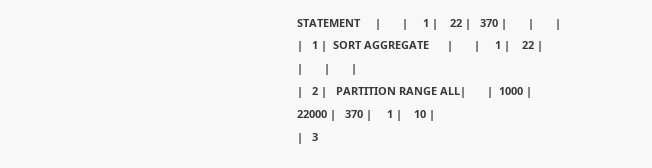STATEMENT     |       |     1 |    22 |   370 |       |       |
|   1 |  SORT AGGREGATE      |       |     1 |    22 |       |       |       |
|   2 |   PARTITION RANGE ALL|       |  1000 | 22000 |   370 |     1 |    10 |
|   3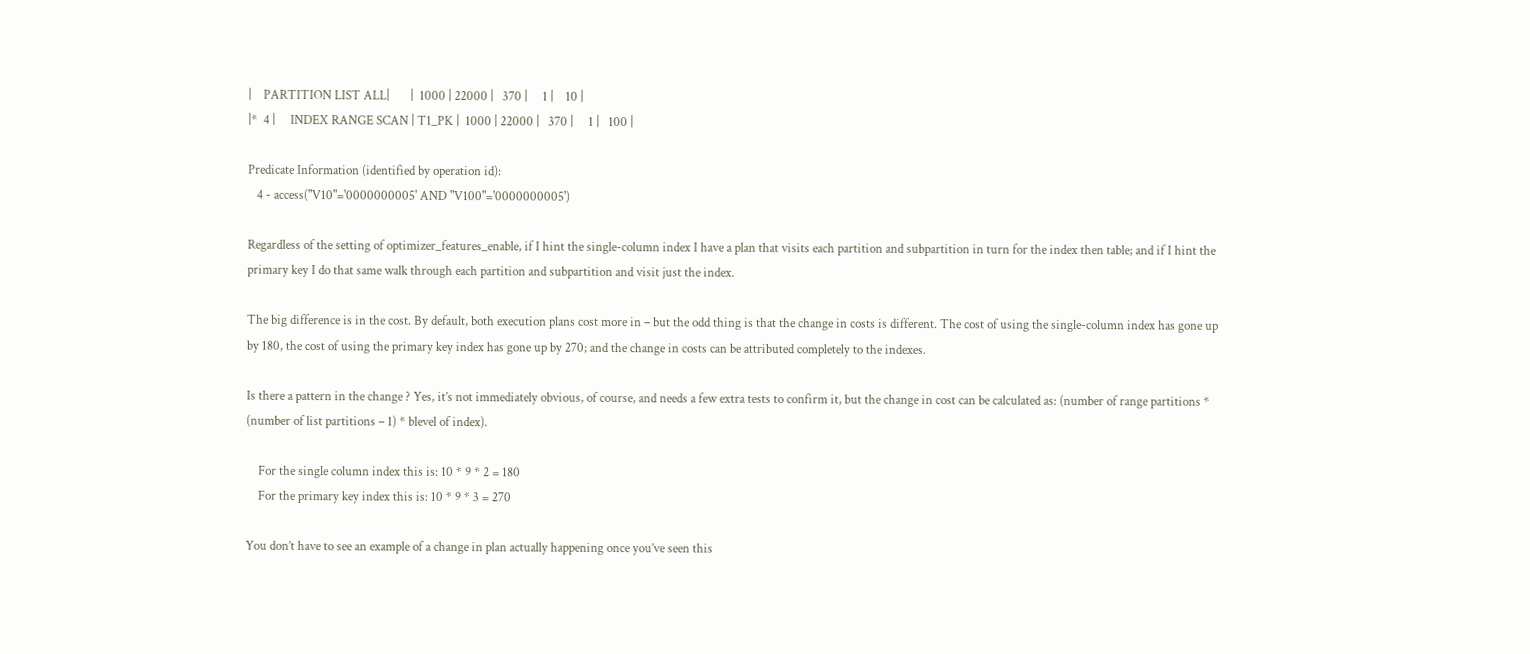|    PARTITION LIST ALL|       |  1000 | 22000 |   370 |     1 |    10 |
|*  4 |     INDEX RANGE SCAN | T1_PK |  1000 | 22000 |   370 |     1 |   100 |

Predicate Information (identified by operation id):
   4 - access("V10"='0000000005' AND "V100"='0000000005')

Regardless of the setting of optimizer_features_enable, if I hint the single-column index I have a plan that visits each partition and subpartition in turn for the index then table; and if I hint the primary key I do that same walk through each partition and subpartition and visit just the index.

The big difference is in the cost. By default, both execution plans cost more in – but the odd thing is that the change in costs is different. The cost of using the single-column index has gone up by 180, the cost of using the primary key index has gone up by 270; and the change in costs can be attributed completely to the indexes.

Is there a pattern in the change ? Yes, it’s not immediately obvious, of course, and needs a few extra tests to confirm it, but the change in cost can be calculated as: (number of range partitions * (number of list partitions – 1) * blevel of index).

    For the single column index this is: 10 * 9 * 2 = 180
    For the primary key index this is: 10 * 9 * 3 = 270

You don’t have to see an example of a change in plan actually happening once you’ve seen this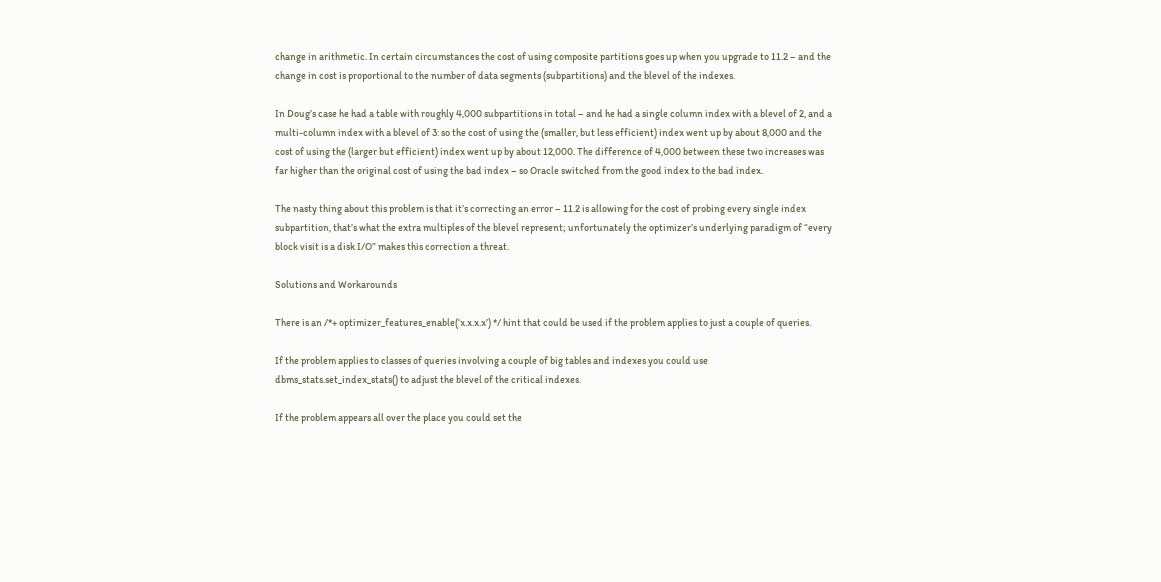change in arithmetic. In certain circumstances the cost of using composite partitions goes up when you upgrade to 11.2 – and the change in cost is proportional to the number of data segments (subpartitions) and the blevel of the indexes.

In Doug’s case he had a table with roughly 4,000 subpartitions in total – and he had a single column index with a blevel of 2, and a multi-column index with a blevel of 3: so the cost of using the (smaller, but less efficient) index went up by about 8,000 and the cost of using the (larger but efficient) index went up by about 12,000. The difference of 4,000 between these two increases was far higher than the original cost of using the bad index – so Oracle switched from the good index to the bad index.

The nasty thing about this problem is that it’s correcting an error – 11.2 is allowing for the cost of probing every single index subpartition, that’s what the extra multiples of the blevel represent; unfortunately the optimizer’s underlying paradigm of “every block visit is a disk I/O” makes this correction a threat.

Solutions and Workarounds

There is an /*+ optimizer_features_enable(‘x.x.x.x’) */ hint that could be used if the problem applies to just a couple of queries.

If the problem applies to classes of queries involving a couple of big tables and indexes you could use dbms_stats.set_index_stats() to adjust the blevel of the critical indexes.

If the problem appears all over the place you could set the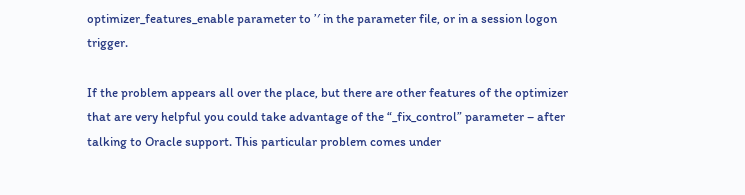optimizer_features_enable parameter to ’′ in the parameter file, or in a session logon trigger.

If the problem appears all over the place, but there are other features of the optimizer that are very helpful you could take advantage of the “_fix_control” parameter – after talking to Oracle support. This particular problem comes under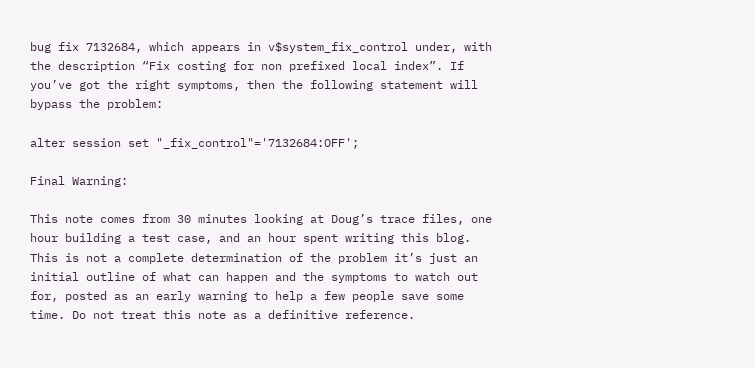bug fix 7132684, which appears in v$system_fix_control under, with the description “Fix costing for non prefixed local index”. If you’ve got the right symptoms, then the following statement will bypass the problem:

alter session set "_fix_control"='7132684:OFF';

Final Warning:

This note comes from 30 minutes looking at Doug’s trace files, one hour building a test case, and an hour spent writing this blog. This is not a complete determination of the problem it’s just an initial outline of what can happen and the symptoms to watch out for, posted as an early warning to help a few people save some time. Do not treat this note as a definitive reference.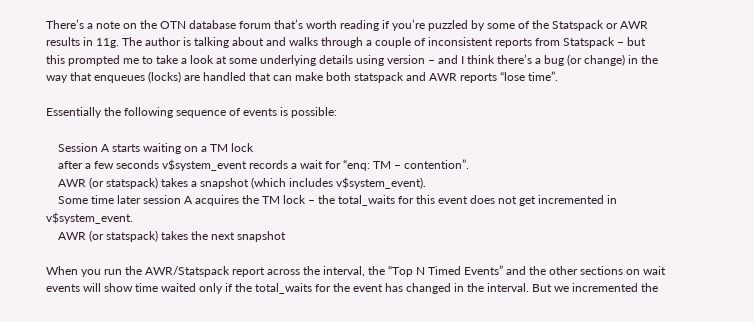There’s a note on the OTN database forum that’s worth reading if you’re puzzled by some of the Statspack or AWR results in 11g. The author is talking about and walks through a couple of inconsistent reports from Statspack – but this prompted me to take a look at some underlying details using version – and I think there’s a bug (or change) in the way that enqueues (locks) are handled that can make both statspack and AWR reports “lose time”.

Essentially the following sequence of events is possible:

    Session A starts waiting on a TM lock
    after a few seconds v$system_event records a wait for “enq: TM – contention”.
    AWR (or statspack) takes a snapshot (which includes v$system_event).
    Some time later session A acquires the TM lock – the total_waits for this event does not get incremented in v$system_event.
    AWR (or statspack) takes the next snapshot

When you run the AWR/Statspack report across the interval, the “Top N Timed Events” and the other sections on wait events will show time waited only if the total_waits for the event has changed in the interval. But we incremented the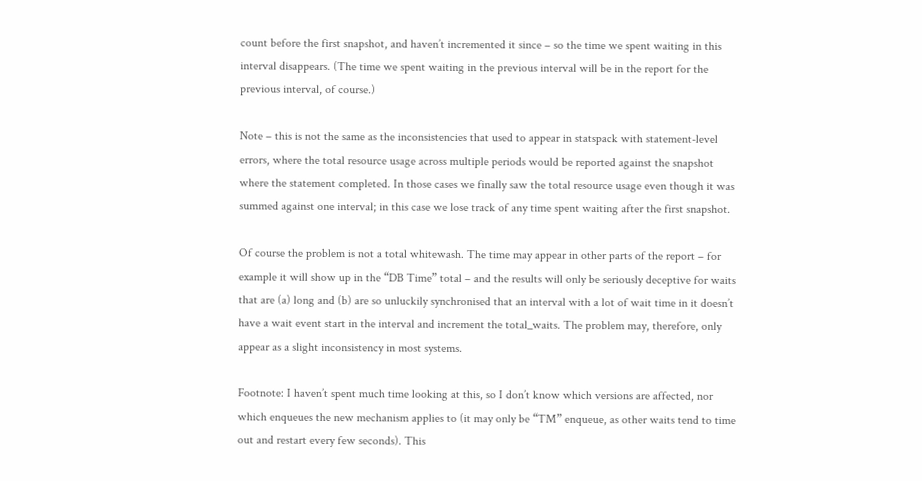count before the first snapshot, and haven’t incremented it since – so the time we spent waiting in this interval disappears. (The time we spent waiting in the previous interval will be in the report for the previous interval, of course.)

Note – this is not the same as the inconsistencies that used to appear in statspack with statement-level errors, where the total resource usage across multiple periods would be reported against the snapshot where the statement completed. In those cases we finally saw the total resource usage even though it was summed against one interval; in this case we lose track of any time spent waiting after the first snapshot.

Of course the problem is not a total whitewash. The time may appear in other parts of the report – for example it will show up in the “DB Time” total – and the results will only be seriously deceptive for waits that are (a) long and (b) are so unluckily synchronised that an interval with a lot of wait time in it doesn’t have a wait event start in the interval and increment the total_waits. The problem may, therefore, only appear as a slight inconsistency in most systems.

Footnote: I haven’t spent much time looking at this, so I don’t know which versions are affected, nor which enqueues the new mechanism applies to (it may only be “TM” enqueue, as other waits tend to time out and restart every few seconds). This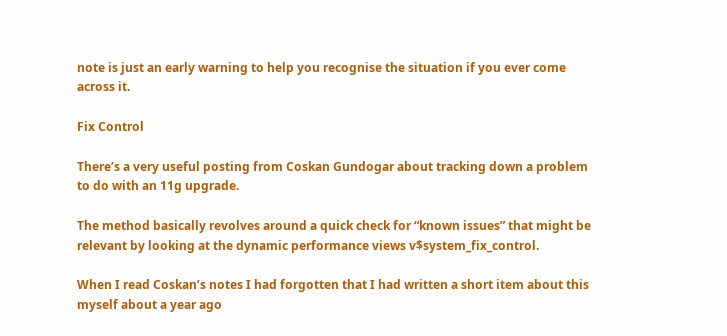note is just an early warning to help you recognise the situation if you ever come across it.

Fix Control

There’s a very useful posting from Coskan Gundogar about tracking down a problem to do with an 11g upgrade.

The method basically revolves around a quick check for “known issues” that might be relevant by looking at the dynamic performance views v$system_fix_control.

When I read Coskan’s notes I had forgotten that I had written a short item about this myself about a year ago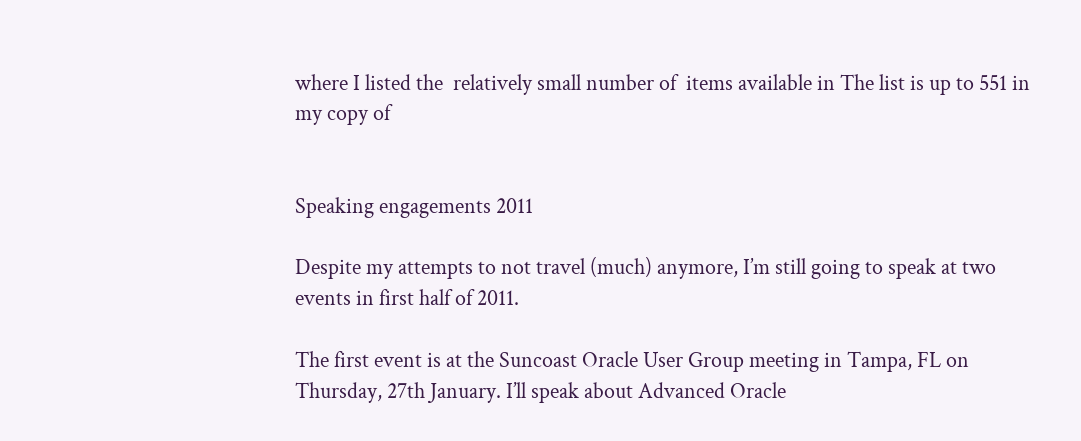where I listed the  relatively small number of  items available in The list is up to 551 in my copy of


Speaking engagements 2011

Despite my attempts to not travel (much) anymore, I’m still going to speak at two events in first half of 2011.

The first event is at the Suncoast Oracle User Group meeting in Tampa, FL on Thursday, 27th January. I’ll speak about Advanced Oracle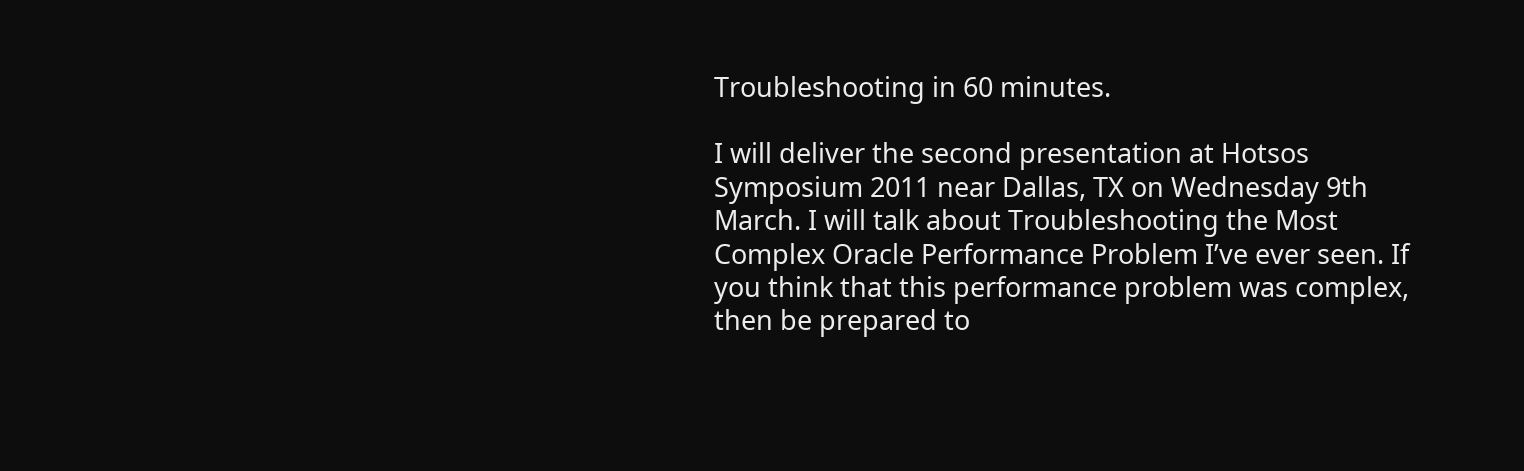Troubleshooting in 60 minutes.

I will deliver the second presentation at Hotsos Symposium 2011 near Dallas, TX on Wednesday 9th March. I will talk about Troubleshooting the Most Complex Oracle Performance Problem I’ve ever seen. If you think that this performance problem was complex, then be prepared to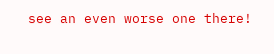see an even worse one there!